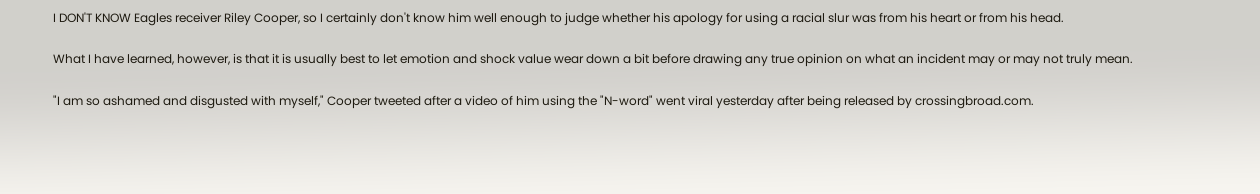I DON'T KNOW Eagles receiver Riley Cooper, so I certainly don't know him well enough to judge whether his apology for using a racial slur was from his heart or from his head.

What I have learned, however, is that it is usually best to let emotion and shock value wear down a bit before drawing any true opinion on what an incident may or may not truly mean.

"I am so ashamed and disgusted with myself," Cooper tweeted after a video of him using the "N-word" went viral yesterday after being released by crossingbroad.com.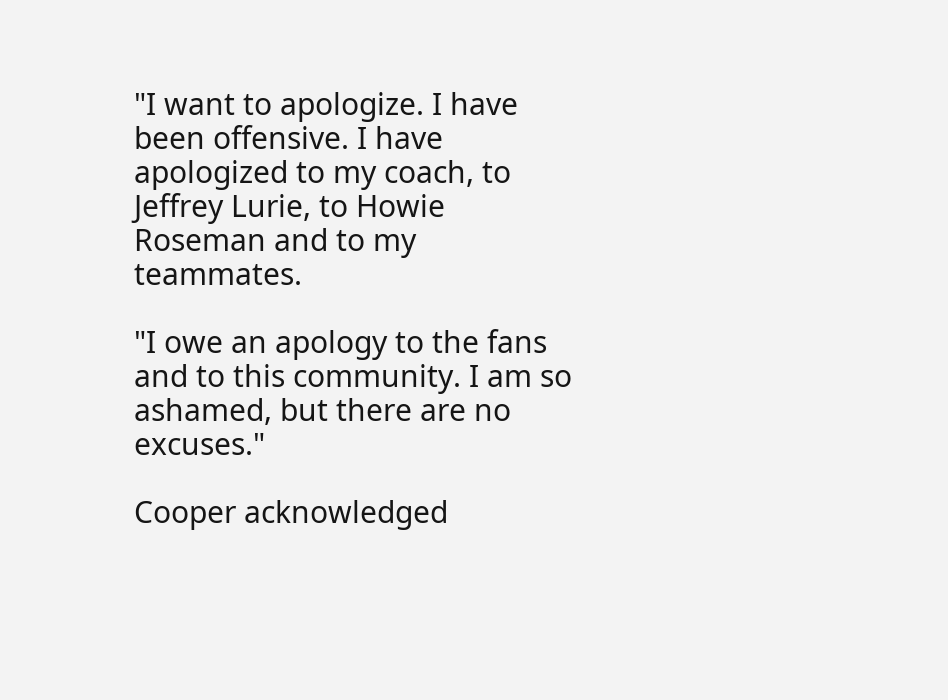"I want to apologize. I have been offensive. I have apologized to my coach, to Jeffrey Lurie, to Howie Roseman and to my teammates.

"I owe an apology to the fans and to this community. I am so ashamed, but there are no excuses."

Cooper acknowledged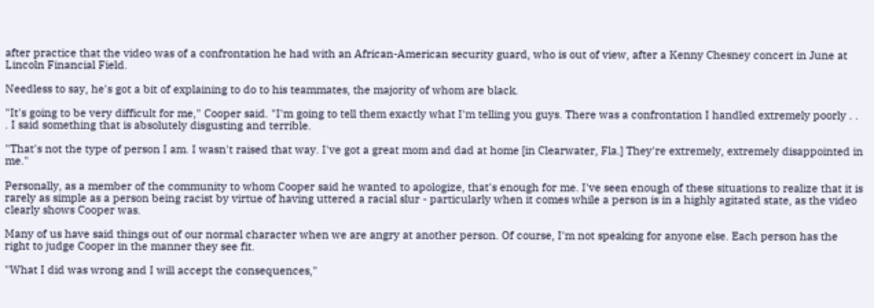after practice that the video was of a confrontation he had with an African-American security guard, who is out of view, after a Kenny Chesney concert in June at Lincoln Financial Field.

Needless to say, he's got a bit of explaining to do to his teammates, the majority of whom are black.

"It's going to be very difficult for me," Cooper said. "I'm going to tell them exactly what I'm telling you guys. There was a confrontation I handled extremely poorly . . . I said something that is absolutely disgusting and terrible.

"That's not the type of person I am. I wasn't raised that way. I've got a great mom and dad at home [in Clearwater, Fla.] They're extremely, extremely disappointed in me."

Personally, as a member of the community to whom Cooper said he wanted to apologize, that's enough for me. I've seen enough of these situations to realize that it is rarely as simple as a person being racist by virtue of having uttered a racial slur - particularly when it comes while a person is in a highly agitated state, as the video clearly shows Cooper was.

Many of us have said things out of our normal character when we are angry at another person. Of course, I'm not speaking for anyone else. Each person has the right to judge Cooper in the manner they see fit.

"What I did was wrong and I will accept the consequences,"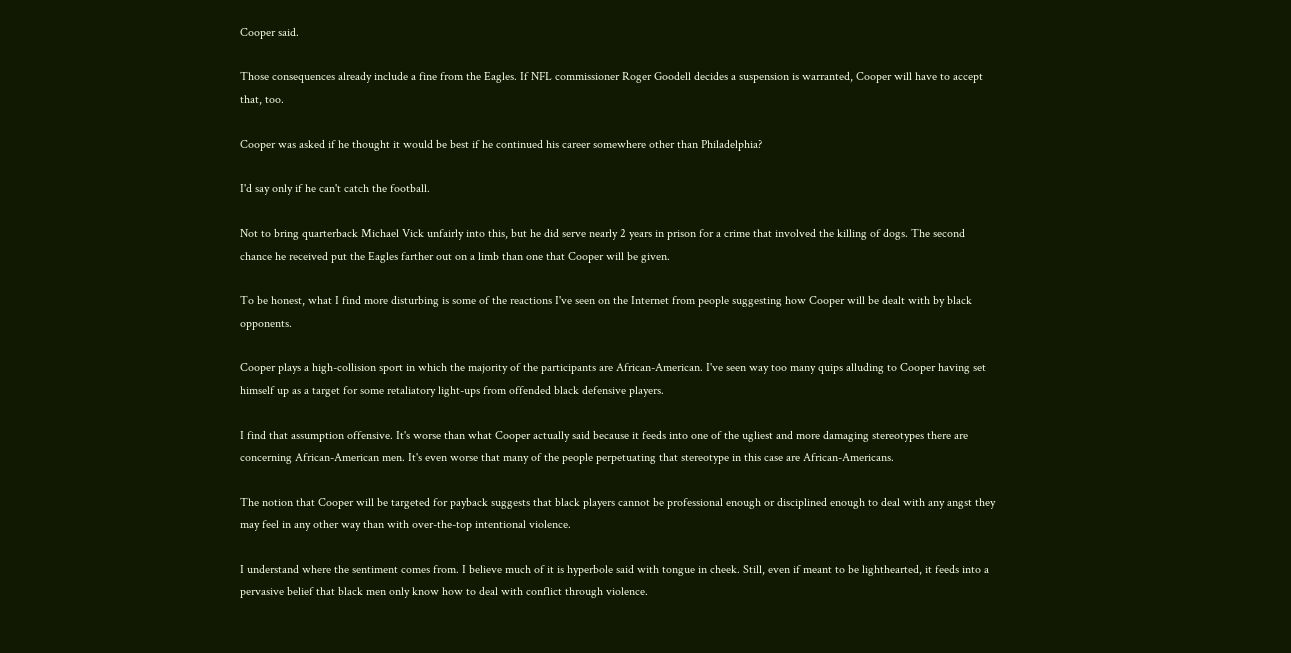Cooper said.

Those consequences already include a fine from the Eagles. If NFL commissioner Roger Goodell decides a suspension is warranted, Cooper will have to accept that, too.

Cooper was asked if he thought it would be best if he continued his career somewhere other than Philadelphia?

I'd say only if he can't catch the football.

Not to bring quarterback Michael Vick unfairly into this, but he did serve nearly 2 years in prison for a crime that involved the killing of dogs. The second chance he received put the Eagles farther out on a limb than one that Cooper will be given.

To be honest, what I find more disturbing is some of the reactions I've seen on the Internet from people suggesting how Cooper will be dealt with by black opponents.

Cooper plays a high-collision sport in which the majority of the participants are African-American. I've seen way too many quips alluding to Cooper having set himself up as a target for some retaliatory light-ups from offended black defensive players.

I find that assumption offensive. It's worse than what Cooper actually said because it feeds into one of the ugliest and more damaging stereotypes there are concerning African-American men. It's even worse that many of the people perpetuating that stereotype in this case are African-Americans.

The notion that Cooper will be targeted for payback suggests that black players cannot be professional enough or disciplined enough to deal with any angst they may feel in any other way than with over-the-top intentional violence.

I understand where the sentiment comes from. I believe much of it is hyperbole said with tongue in cheek. Still, even if meant to be lighthearted, it feeds into a pervasive belief that black men only know how to deal with conflict through violence.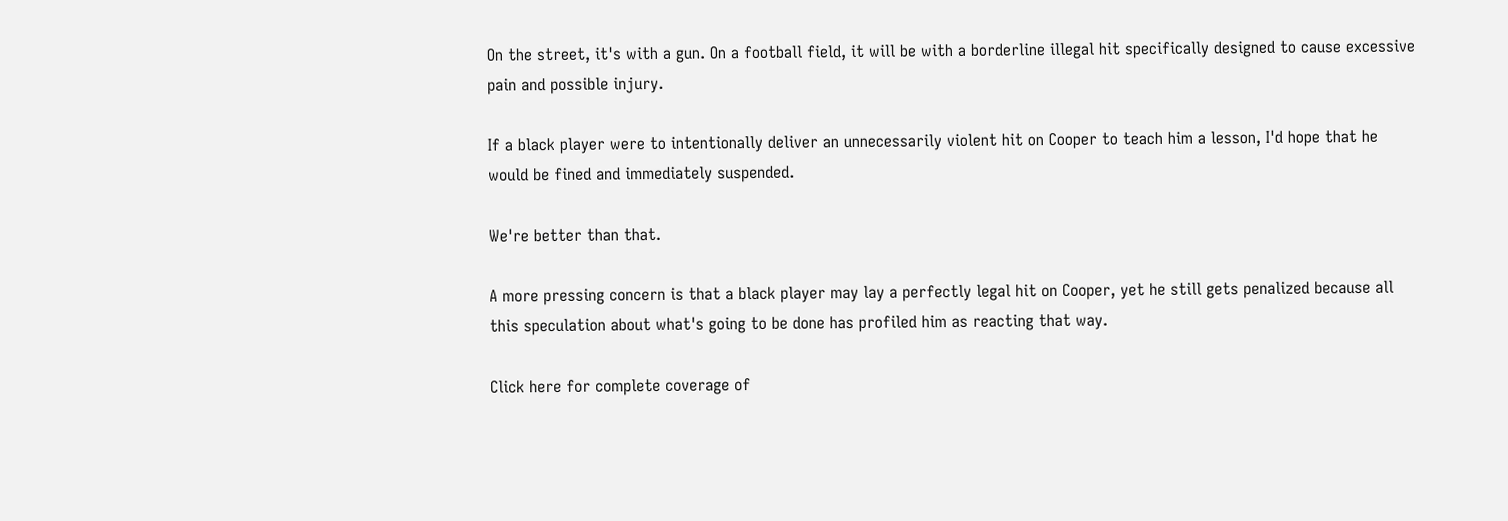On the street, it's with a gun. On a football field, it will be with a borderline illegal hit specifically designed to cause excessive pain and possible injury.

If a black player were to intentionally deliver an unnecessarily violent hit on Cooper to teach him a lesson, I'd hope that he would be fined and immediately suspended.

We're better than that.

A more pressing concern is that a black player may lay a perfectly legal hit on Cooper, yet he still gets penalized because all this speculation about what's going to be done has profiled him as reacting that way.

Click here for complete coverage of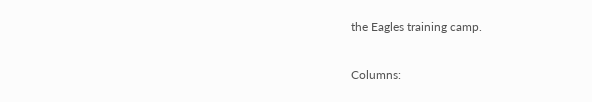the Eagles training camp.

Columns: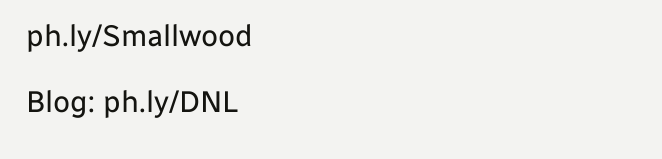ph.ly/Smallwood

Blog: ph.ly/DNL